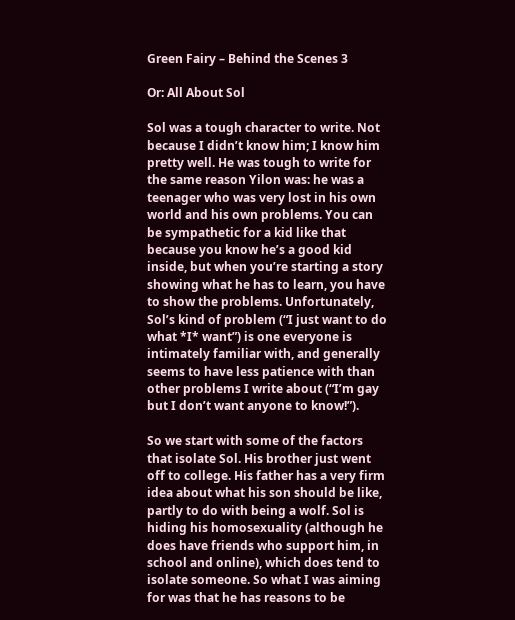Green Fairy – Behind the Scenes 3

Or: All About Sol

Sol was a tough character to write. Not because I didn’t know him; I know him pretty well. He was tough to write for the same reason Yilon was: he was a teenager who was very lost in his own world and his own problems. You can be sympathetic for a kid like that because you know he’s a good kid inside, but when you’re starting a story showing what he has to learn, you have to show the problems. Unfortunately, Sol’s kind of problem (“I just want to do what *I* want”) is one everyone is intimately familiar with, and generally seems to have less patience with than other problems I write about (“I’m gay but I don’t want anyone to know!”).

So we start with some of the factors that isolate Sol. His brother just went off to college. His father has a very firm idea about what his son should be like, partly to do with being a wolf. Sol is hiding his homosexuality (although he does have friends who support him, in school and online), which does tend to isolate someone. So what I was aiming for was that he has reasons to be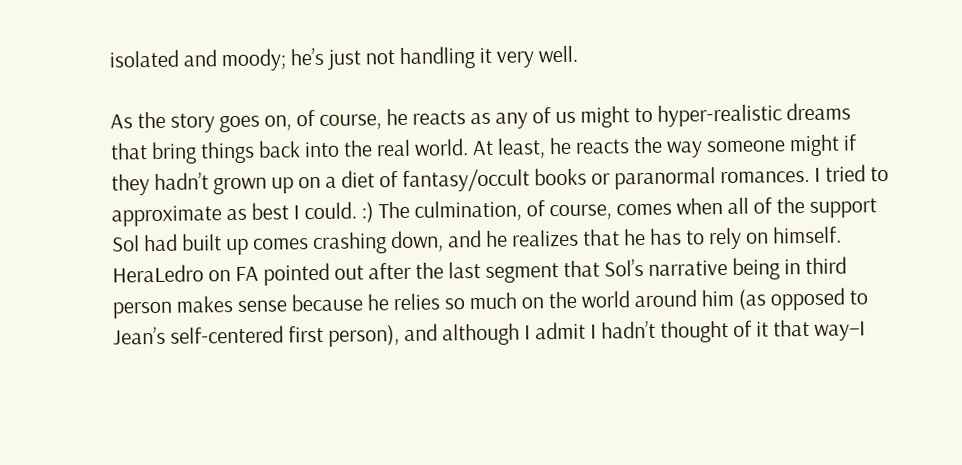isolated and moody; he’s just not handling it very well.

As the story goes on, of course, he reacts as any of us might to hyper-realistic dreams that bring things back into the real world. At least, he reacts the way someone might if they hadn’t grown up on a diet of fantasy/occult books or paranormal romances. I tried to approximate as best I could. :) The culmination, of course, comes when all of the support Sol had built up comes crashing down, and he realizes that he has to rely on himself. HeraLedro on FA pointed out after the last segment that Sol’s narrative being in third person makes sense because he relies so much on the world around him (as opposed to Jean’s self-centered first person), and although I admit I hadn’t thought of it that way–I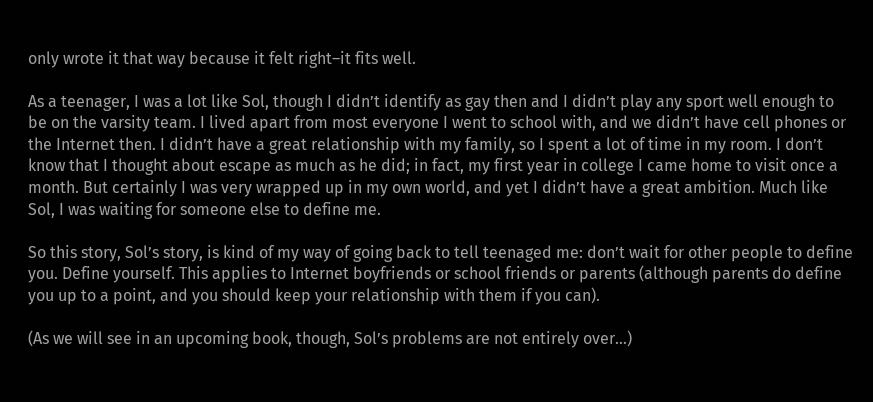only wrote it that way because it felt right–it fits well.

As a teenager, I was a lot like Sol, though I didn’t identify as gay then and I didn’t play any sport well enough to be on the varsity team. I lived apart from most everyone I went to school with, and we didn’t have cell phones or the Internet then. I didn’t have a great relationship with my family, so I spent a lot of time in my room. I don’t know that I thought about escape as much as he did; in fact, my first year in college I came home to visit once a month. But certainly I was very wrapped up in my own world, and yet I didn’t have a great ambition. Much like Sol, I was waiting for someone else to define me.

So this story, Sol’s story, is kind of my way of going back to tell teenaged me: don’t wait for other people to define you. Define yourself. This applies to Internet boyfriends or school friends or parents (although parents do define you up to a point, and you should keep your relationship with them if you can).

(As we will see in an upcoming book, though, Sol’s problems are not entirely over…)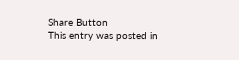Share Button
This entry was posted in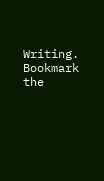Writing. Bookmark the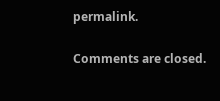permalink.

Comments are closed.